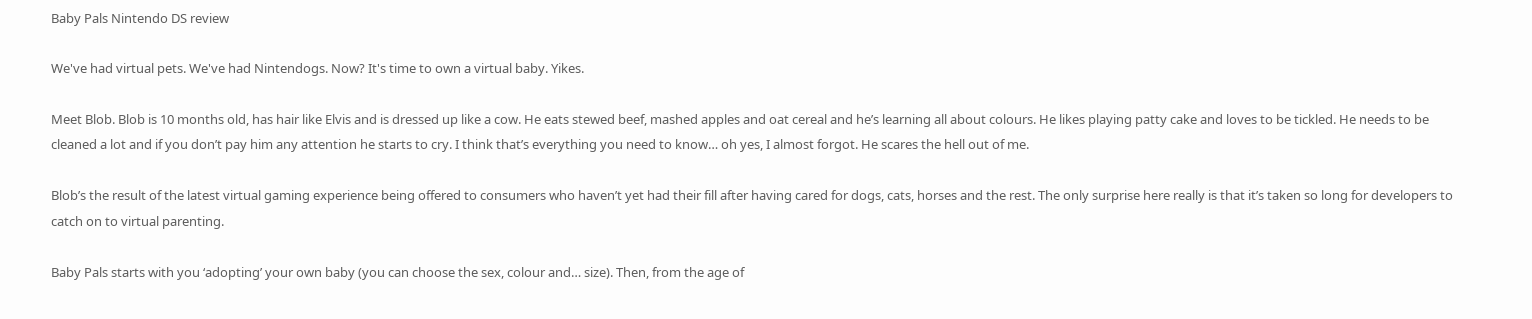Baby Pals Nintendo DS review

We've had virtual pets. We've had Nintendogs. Now? It's time to own a virtual baby. Yikes.

Meet Blob. Blob is 10 months old, has hair like Elvis and is dressed up like a cow. He eats stewed beef, mashed apples and oat cereal and he’s learning all about colours. He likes playing patty cake and loves to be tickled. He needs to be cleaned a lot and if you don’t pay him any attention he starts to cry. I think that’s everything you need to know… oh yes, I almost forgot. He scares the hell out of me.

Blob’s the result of the latest virtual gaming experience being offered to consumers who haven’t yet had their fill after having cared for dogs, cats, horses and the rest. The only surprise here really is that it’s taken so long for developers to catch on to virtual parenting.

Baby Pals starts with you ‘adopting’ your own baby (you can choose the sex, colour and… size). Then, from the age of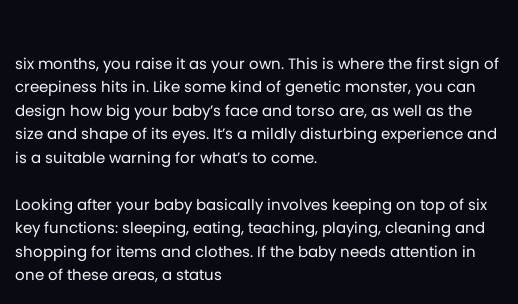six months, you raise it as your own. This is where the first sign of creepiness hits in. Like some kind of genetic monster, you can design how big your baby’s face and torso are, as well as the size and shape of its eyes. It’s a mildly disturbing experience and is a suitable warning for what’s to come.

Looking after your baby basically involves keeping on top of six key functions: sleeping, eating, teaching, playing, cleaning and shopping for items and clothes. If the baby needs attention in one of these areas, a status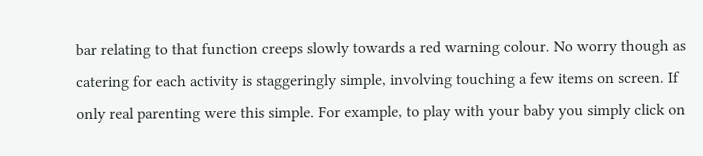bar relating to that function creeps slowly towards a red warning colour. No worry though as catering for each activity is staggeringly simple, involving touching a few items on screen. If only real parenting were this simple. For example, to play with your baby you simply click on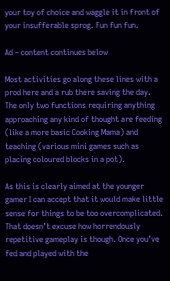your toy of choice and waggle it in front of your insufferable sprog. Fun fun fun.

Ad – content continues below

Most activities go along these lines with a prod here and a rub there saving the day. The only two functions requiring anything approaching any kind of thought are feeding (like a more basic Cooking Mama) and teaching (various mini games such as placing coloured blocks in a pot).

As this is clearly aimed at the younger gamer I can accept that it would make little sense for things to be too overcomplicated. That doesn’t excuse how horrendously repetitive gameplay is though. Once you’ve fed and played with the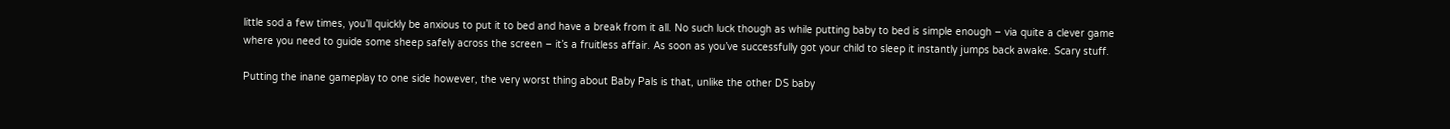little sod a few times, you’ll quickly be anxious to put it to bed and have a break from it all. No such luck though as while putting baby to bed is simple enough – via quite a clever game where you need to guide some sheep safely across the screen – it’s a fruitless affair. As soon as you’ve successfully got your child to sleep it instantly jumps back awake. Scary stuff.

Putting the inane gameplay to one side however, the very worst thing about Baby Pals is that, unlike the other DS baby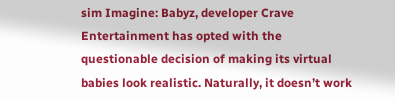sim Imagine: Babyz, developer Crave Entertainment has opted with the questionable decision of making its virtual babies look realistic. Naturally, it doesn’t work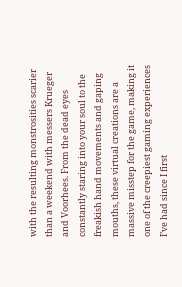with the resulting monstrosities scarier than a weekend with messers Krueger and Voorhees. From the dead eyes constantly staring into your soul to the freakish hand movements and gaping mouths, these virtual creations are a massive misstep for the game, making it one of the creepiest gaming experiences I’ve had since I first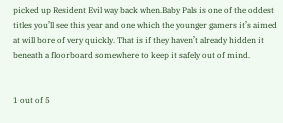picked up Resident Evil way back when.Baby Pals is one of the oddest titles you’ll see this year and one which the younger gamers it’s aimed at will bore of very quickly. That is if they haven’t already hidden it beneath a floorboard somewhere to keep it safely out of mind.


1 out of 5